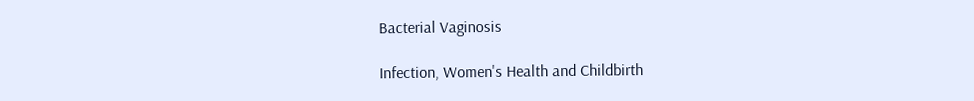Bacterial Vaginosis

Infection, Women's Health and Childbirth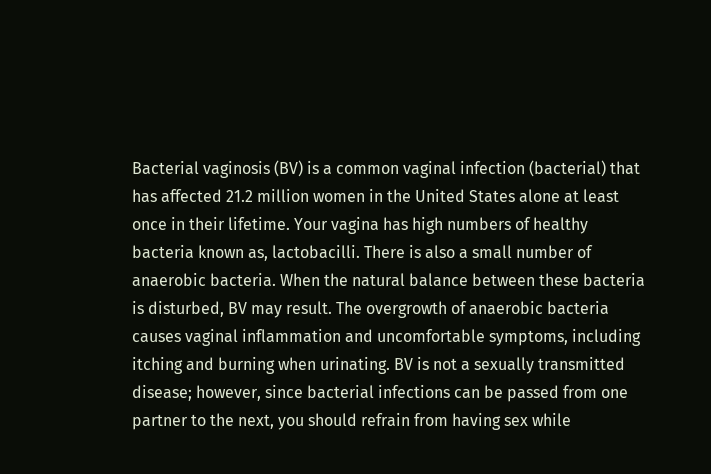Bacterial vaginosis (BV) is a common vaginal infection (bacterial) that has affected 21.2 million women in the United States alone at least once in their lifetime. Your vagina has high numbers of healthy bacteria known as, lactobacilli. There is also a small number of anaerobic bacteria. When the natural balance between these bacteria is disturbed, BV may result. The overgrowth of anaerobic bacteria causes vaginal inflammation and uncomfortable symptoms, including itching and burning when urinating. BV is not a sexually transmitted disease; however, since bacterial infections can be passed from one partner to the next, you should refrain from having sex while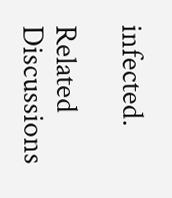infected.

Related Discussions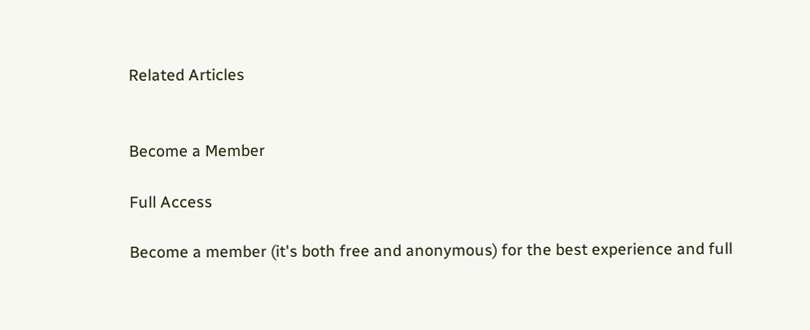Related Articles


Become a Member

Full Access

Become a member (it's both free and anonymous) for the best experience and full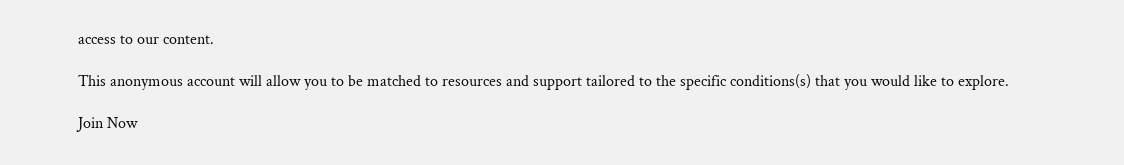access to our content.

This anonymous account will allow you to be matched to resources and support tailored to the specific conditions(s) that you would like to explore.

Join Now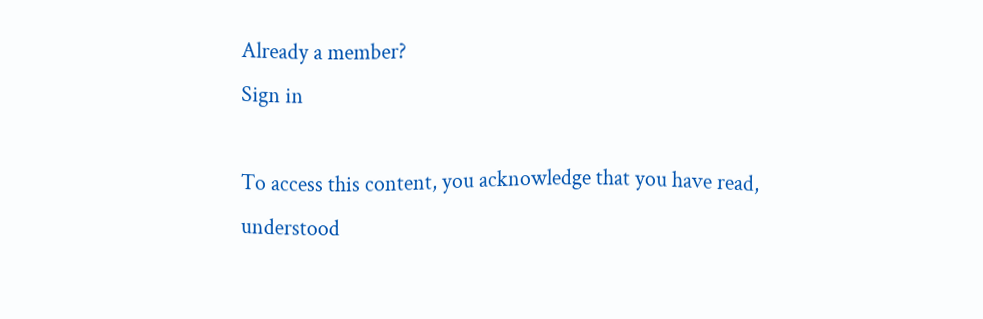Already a member?
Sign in

To access this content, you acknowledge that you have read, understood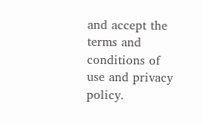and accept the terms and conditions of use and privacy policy.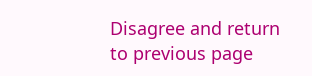Disagree and return to previous page